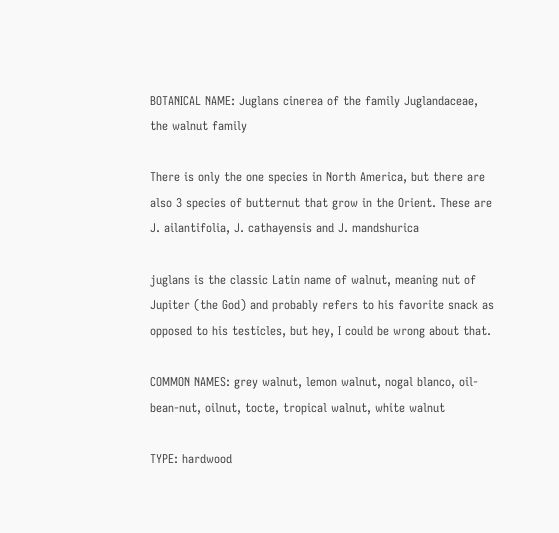BOTANICAL NAME: Juglans cinerea of the family Juglandaceae, the walnut family

There is only the one species in North America, but there are also 3 species of butternut that grow in the Orient. These are J. ailantifolia, J. cathayensis and J. mandshurica

juglans is the classic Latin name of walnut, meaning nut of Jupiter (the God) and probably refers to his favorite snack as opposed to his testicles, but hey, I could be wrong about that.

COMMON NAMES: grey walnut, lemon walnut, nogal blanco, oil-bean-nut, oilnut, tocte, tropical walnut, white walnut

TYPE: hardwood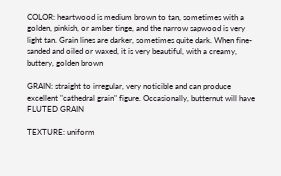COLOR: heartwood is medium brown to tan, sometimes with a golden, pinkish, or amber tinge, and the narrow sapwood is very light tan. Grain lines are darker, sometimes quite dark. When fine-sanded and oiled or waxed, it is very beautiful, with a creamy, buttery, golden brown

GRAIN: straight to irregular, very noticible and can produce excellent "cathedral grain" figure. Occasionally, butternut will have FLUTED GRAIN

TEXTURE: uniform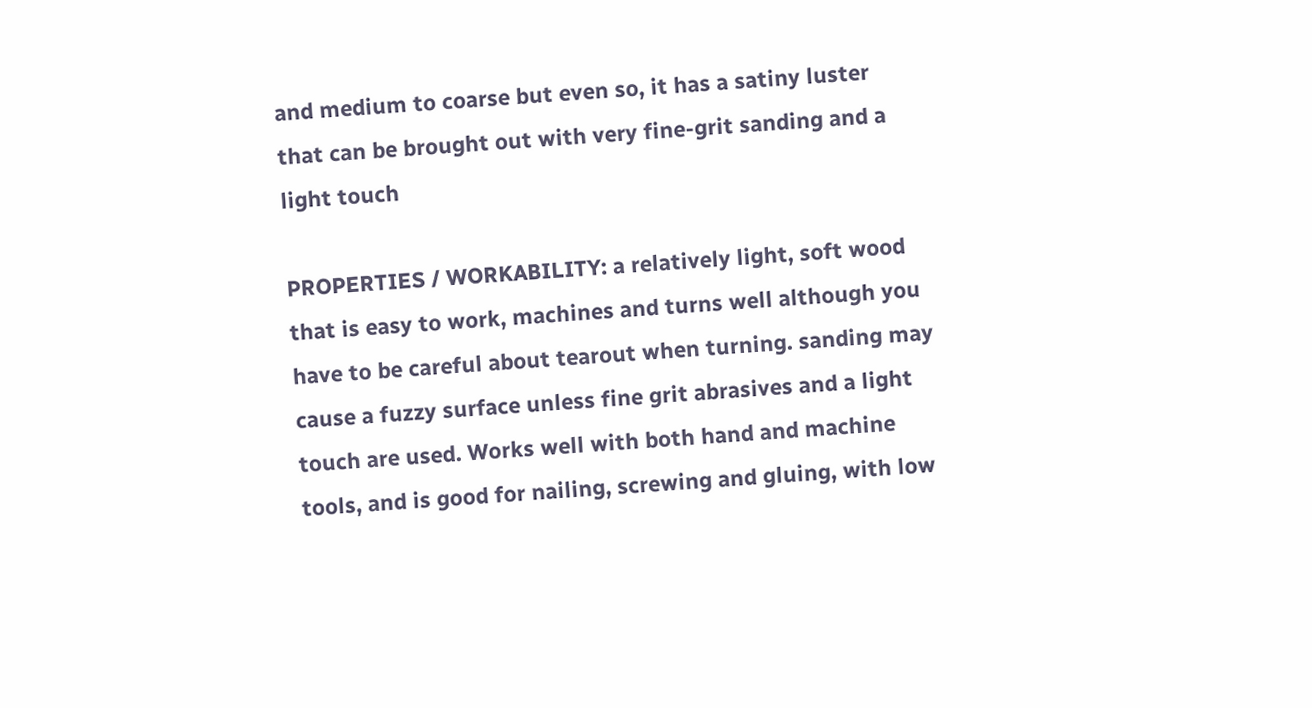and medium to coarse but even so, it has a satiny luster that can be brought out with very fine-grit sanding and a light touch

PROPERTIES / WORKABILITY: a relatively light, soft wood that is easy to work, machines and turns well although you have to be careful about tearout when turning. sanding may cause a fuzzy surface unless fine grit abrasives and a light touch are used. Works well with both hand and machine tools, and is good for nailing, screwing and gluing, with low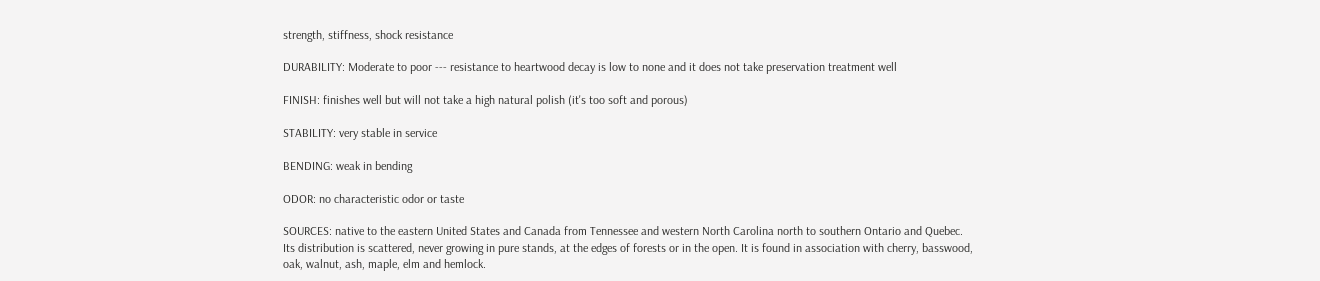strength, stiffness, shock resistance

DURABILITY: Moderate to poor --- resistance to heartwood decay is low to none and it does not take preservation treatment well

FINISH: finishes well but will not take a high natural polish (it's too soft and porous)

STABILITY: very stable in service

BENDING: weak in bending

ODOR: no characteristic odor or taste

SOURCES: native to the eastern United States and Canada from Tennessee and western North Carolina north to southern Ontario and Quebec. Its distribution is scattered, never growing in pure stands, at the edges of forests or in the open. It is found in association with cherry, basswood, oak, walnut, ash, maple, elm and hemlock.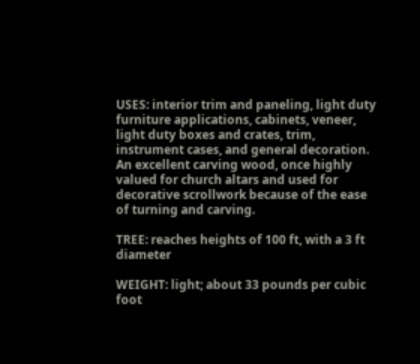USES: interior trim and paneling, light duty furniture applications, cabinets, veneer, light duty boxes and crates, trim, instrument cases, and general decoration. An excellent carving wood, once highly valued for church altars and used for decorative scrollwork because of the ease of turning and carving.

TREE: reaches heights of 100 ft, with a 3 ft diameter

WEIGHT: light; about 33 pounds per cubic foot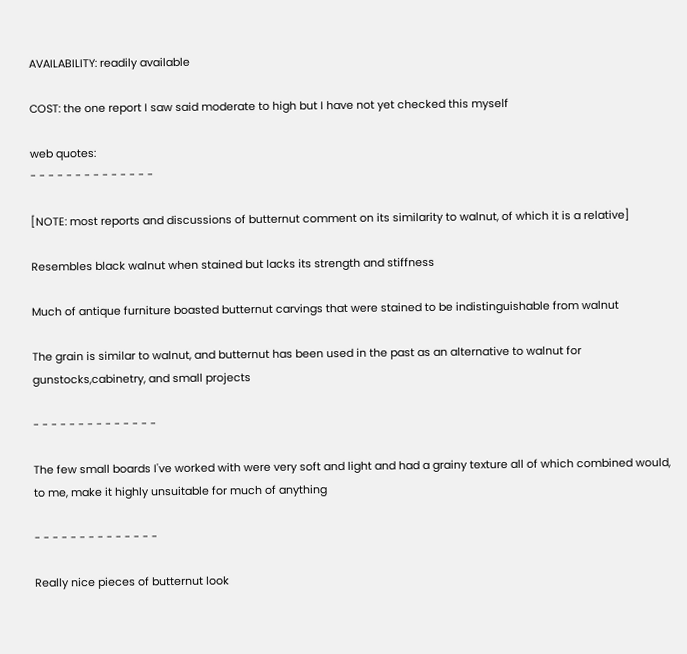AVAILABILITY: readily available

COST: the one report I saw said moderate to high but I have not yet checked this myself

web quotes:
- - - - - - - - - - - - - -

[NOTE: most reports and discussions of butternut comment on its similarity to walnut, of which it is a relative]

Resembles black walnut when stained but lacks its strength and stiffness

Much of antique furniture boasted butternut carvings that were stained to be indistinguishable from walnut

The grain is similar to walnut, and butternut has been used in the past as an alternative to walnut for gunstocks,cabinetry, and small projects

- - - - - - - - - - - - - -

The few small boards I've worked with were very soft and light and had a grainy texture all of which combined would, to me, make it highly unsuitable for much of anything

- - - - - - - - - - - - - -

Really nice pieces of butternut look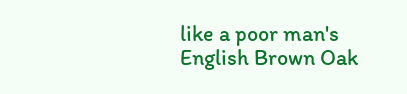like a poor man's English Brown Oak